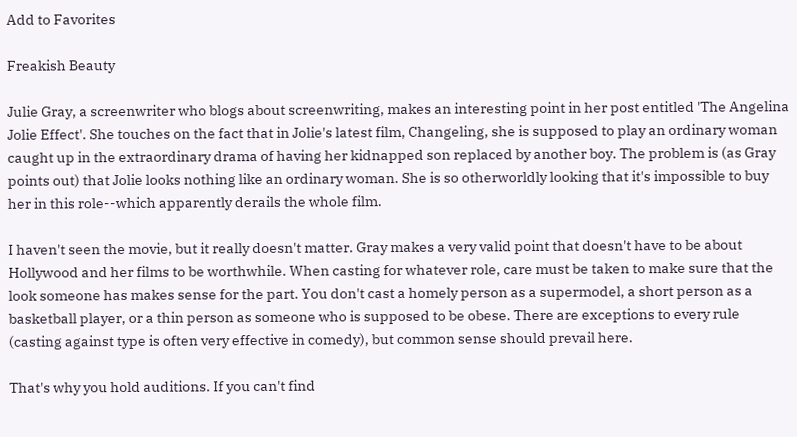Add to Favorites

Freakish Beauty

Julie Gray, a screenwriter who blogs about screenwriting, makes an interesting point in her post entitled 'The Angelina Jolie Effect'. She touches on the fact that in Jolie's latest film, Changeling, she is supposed to play an ordinary woman caught up in the extraordinary drama of having her kidnapped son replaced by another boy. The problem is (as Gray points out) that Jolie looks nothing like an ordinary woman. She is so otherworldly looking that it's impossible to buy her in this role--which apparently derails the whole film.

I haven't seen the movie, but it really doesn't matter. Gray makes a very valid point that doesn't have to be about Hollywood and her films to be worthwhile. When casting for whatever role, care must be taken to make sure that the look someone has makes sense for the part. You don't cast a homely person as a supermodel, a short person as a basketball player, or a thin person as someone who is supposed to be obese. There are exceptions to every rule (casting against type is often very effective in comedy), but common sense should prevail here.

That's why you hold auditions. If you can't find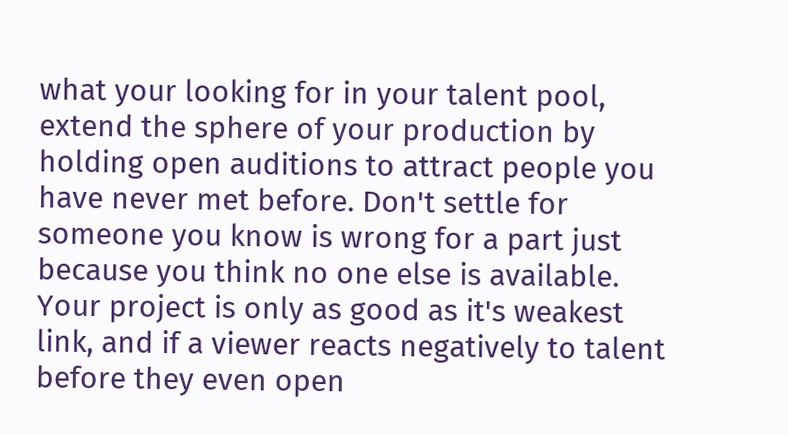what your looking for in your talent pool, extend the sphere of your production by holding open auditions to attract people you have never met before. Don't settle for someone you know is wrong for a part just because you think no one else is available. Your project is only as good as it's weakest link, and if a viewer reacts negatively to talent before they even open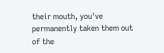their mouth, you've permanently taken them out of the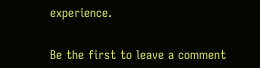experience.


Be the first to leave a comment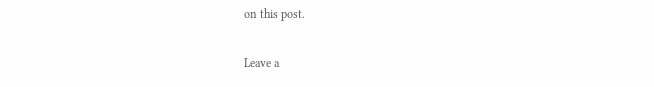on this post.

Leave a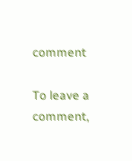comment

To leave a comment,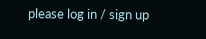please log in / sign up